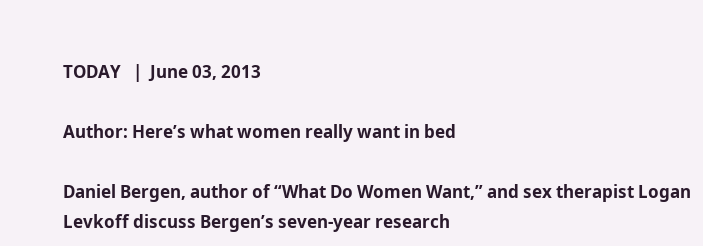TODAY   |  June 03, 2013

Author: Here’s what women really want in bed

Daniel Bergen, author of “What Do Women Want,” and sex therapist Logan Levkoff discuss Bergen’s seven-year research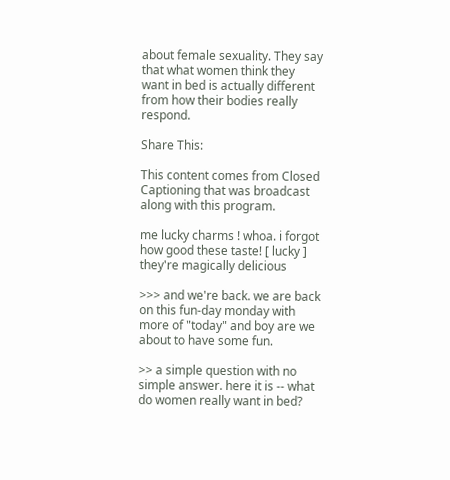about female sexuality. They say that what women think they want in bed is actually different from how their bodies really respond.

Share This:

This content comes from Closed Captioning that was broadcast along with this program.

me lucky charms ! whoa. i forgot how good these taste! [ lucky ] they're magically delicious

>>> and we're back. we are back on this fun-day monday with more of "today" and boy are we about to have some fun.

>> a simple question with no simple answer. here it is -- what do women really want in bed?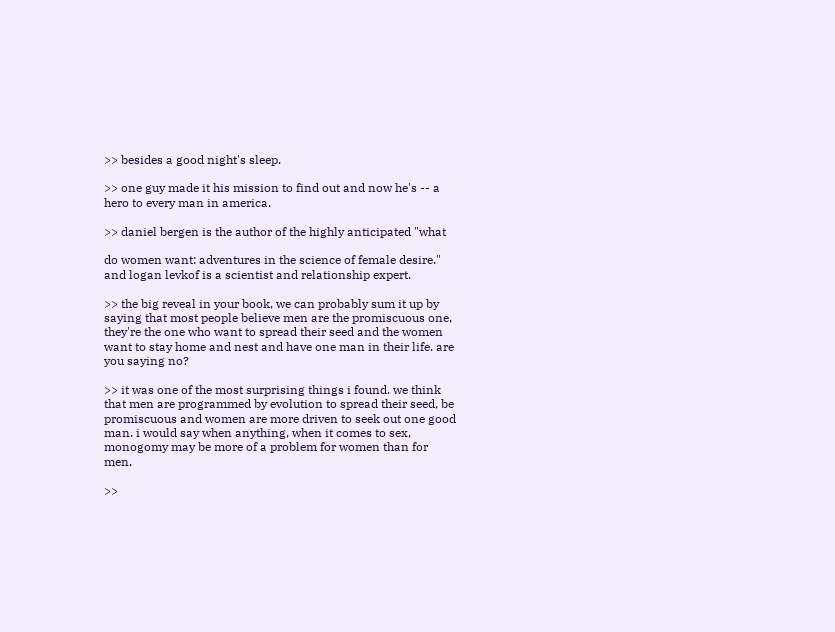>> besides a good night's sleep.

>> one guy made it his mission to find out and now he's -- a hero to every man in america.

>> daniel bergen is the author of the highly anticipated "what

do women want: adventures in the science of female desire." and logan levkof is a scientist and relationship expert.

>> the big reveal in your book, we can probably sum it up by saying that most people believe men are the promiscuous one, they're the one who want to spread their seed and the women want to stay home and nest and have one man in their life. are you saying no?

>> it was one of the most surprising things i found. we think that men are programmed by evolution to spread their seed, be promiscuous and women are more driven to seek out one good man. i would say when anything, when it comes to sex, monogomy may be more of a problem for women than for men.

>>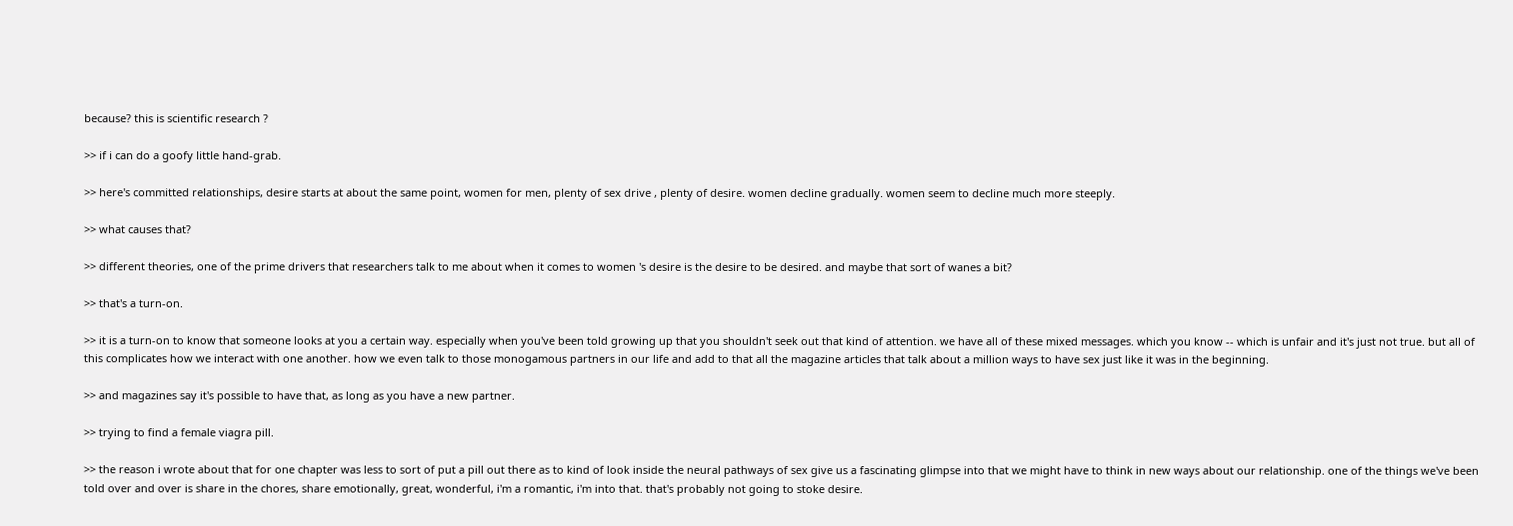because? this is scientific research ?

>> if i can do a goofy little hand-grab.

>> here's committed relationships, desire starts at about the same point, women for men, plenty of sex drive , plenty of desire. women decline gradually. women seem to decline much more steeply.

>> what causes that?

>> different theories, one of the prime drivers that researchers talk to me about when it comes to women 's desire is the desire to be desired. and maybe that sort of wanes a bit?

>> that's a turn-on.

>> it is a turn-on to know that someone looks at you a certain way. especially when you've been told growing up that you shouldn't seek out that kind of attention. we have all of these mixed messages. which you know -- which is unfair and it's just not true. but all of this complicates how we interact with one another. how we even talk to those monogamous partners in our life and add to that all the magazine articles that talk about a million ways to have sex just like it was in the beginning.

>> and magazines say it's possible to have that, as long as you have a new partner.

>> trying to find a female viagra pill.

>> the reason i wrote about that for one chapter was less to sort of put a pill out there as to kind of look inside the neural pathways of sex give us a fascinating glimpse into that we might have to think in new ways about our relationship. one of the things we've been told over and over is share in the chores, share emotionally, great, wonderful, i'm a romantic, i'm into that. that's probably not going to stoke desire.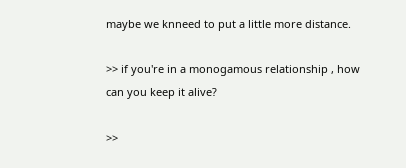maybe we knneed to put a little more distance.

>> if you're in a monogamous relationship , how can you keep it alive?

>>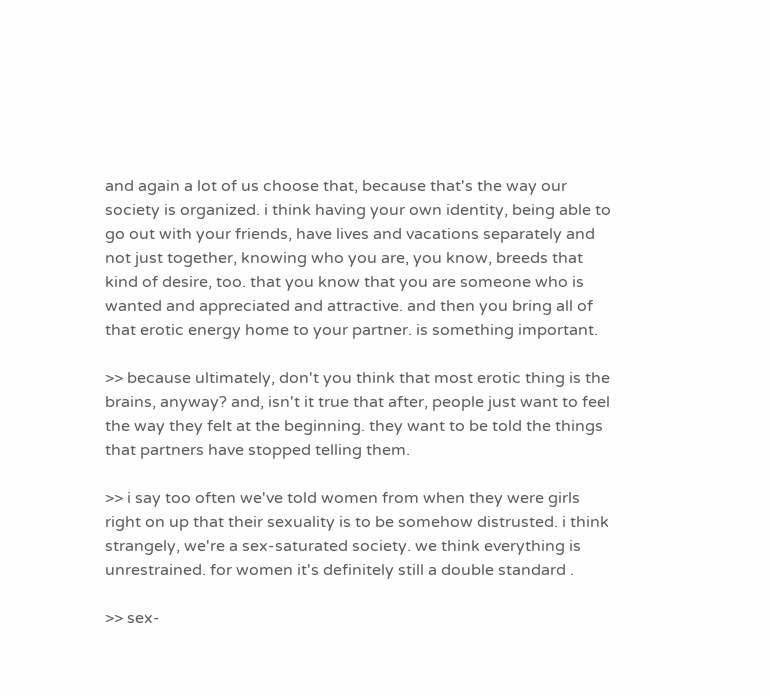and again a lot of us choose that, because that's the way our society is organized. i think having your own identity, being able to go out with your friends, have lives and vacations separately and not just together, knowing who you are, you know, breeds that kind of desire, too. that you know that you are someone who is wanted and appreciated and attractive. and then you bring all of that erotic energy home to your partner. is something important.

>> because ultimately, don't you think that most erotic thing is the brains, anyway? and, isn't it true that after, people just want to feel the way they felt at the beginning. they want to be told the things that partners have stopped telling them.

>> i say too often we've told women from when they were girls right on up that their sexuality is to be somehow distrusted. i think strangely, we're a sex-saturated society. we think everything is unrestrained. for women it's definitely still a double standard .

>> sex-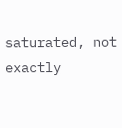saturated, not exactly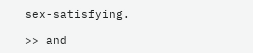sex-satisfying.

>> and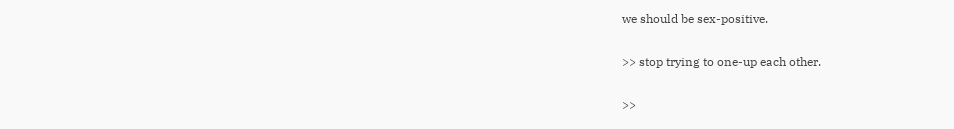we should be sex-positive.

>> stop trying to one-up each other.

>>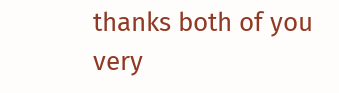thanks both of you very